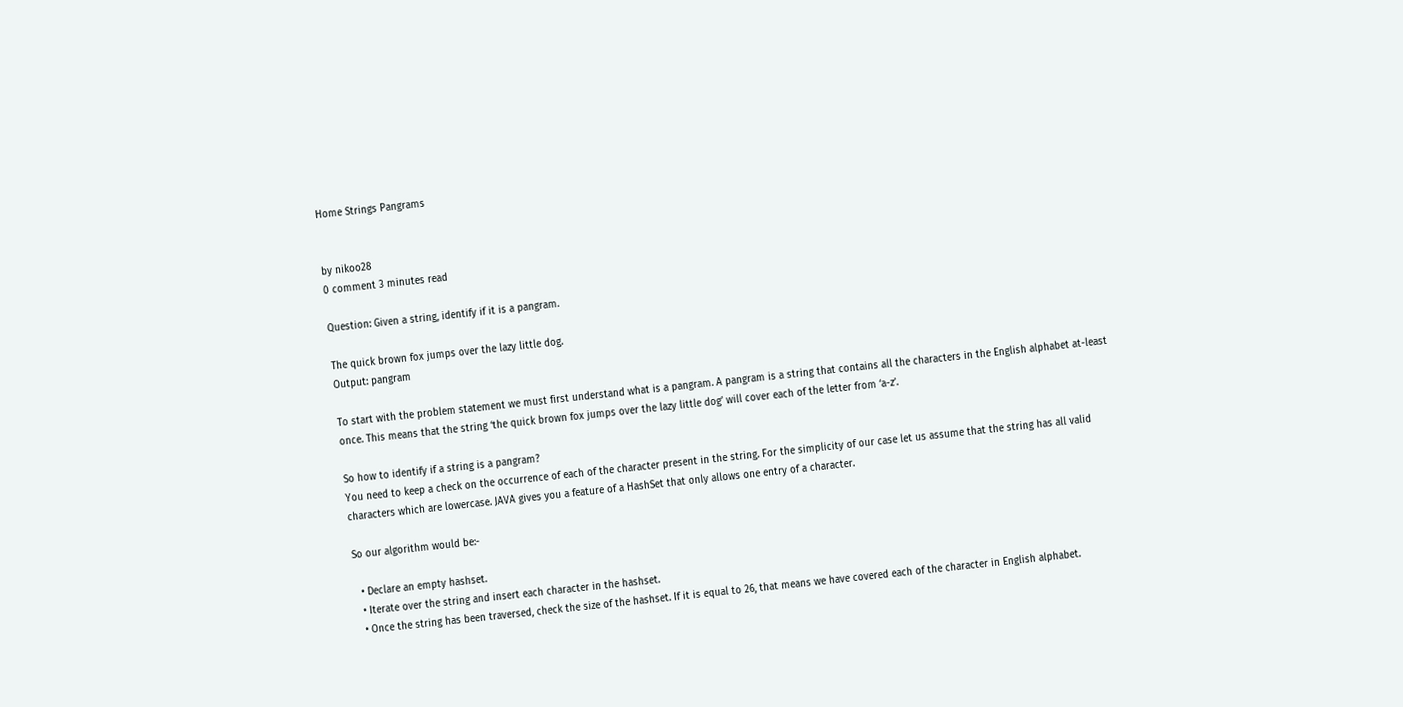Home Strings Pangrams


by nikoo28
0 comment 3 minutes read

Question: Given a string, identify if it is a pangram.

The quick brown fox jumps over the lazy little dog.
Output: pangram

To start with the problem statement we must first understand what is a pangram. A pangram is a string that contains all the characters in the English alphabet at-least once. This means that the string ‘the quick brown fox jumps over the lazy little dog’ will cover each of the letter from ‘a-z’.

So how to identify if a string is a pangram?
You need to keep a check on the occurrence of each of the character present in the string. For the simplicity of our case let us assume that the string has all valid characters which are lowercase. JAVA gives you a feature of a HashSet that only allows one entry of a character.

So our algorithm would be:-

  • Declare an empty hashset.
  • Iterate over the string and insert each character in the hashset.
  • Once the string has been traversed, check the size of the hashset. If it is equal to 26, that means we have covered each of the character in English alphabet.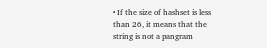• If the size of hashset is less than 26, it means that the string is not a pangram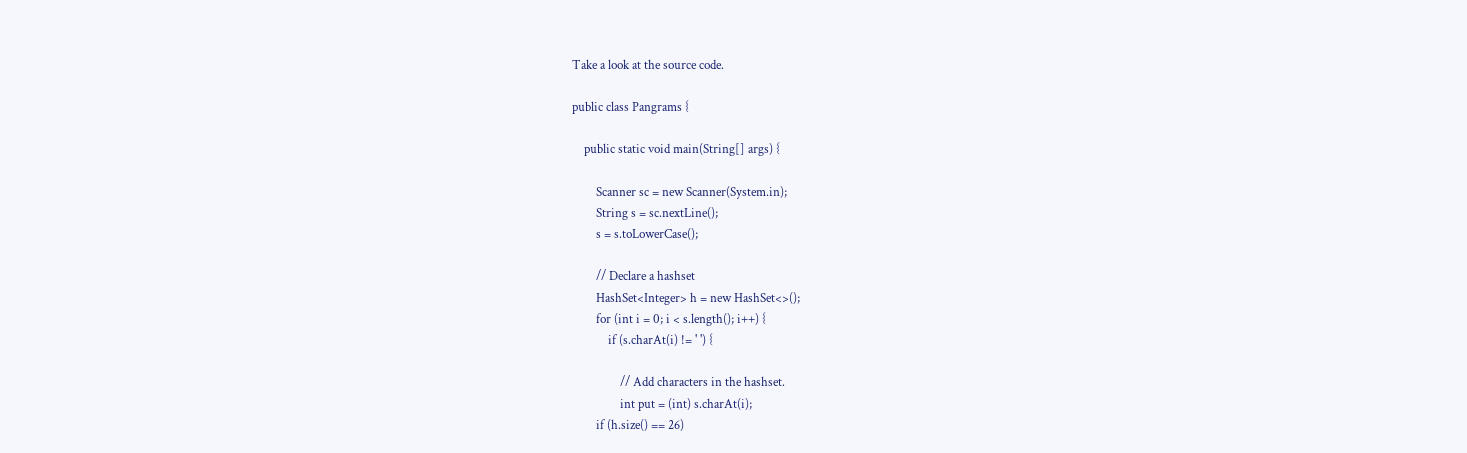Take a look at the source code.

public class Pangrams {

    public static void main(String[] args) {

        Scanner sc = new Scanner(System.in);
        String s = sc.nextLine();
        s = s.toLowerCase();

        // Declare a hashset
        HashSet<Integer> h = new HashSet<>();
        for (int i = 0; i < s.length(); i++) {
            if (s.charAt(i) != ' ') {

                // Add characters in the hashset.
                int put = (int) s.charAt(i);
        if (h.size() == 26)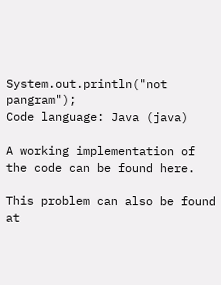System.out.println("not pangram");
Code language: Java (java)

A working implementation of the code can be found here.

This problem can also be found at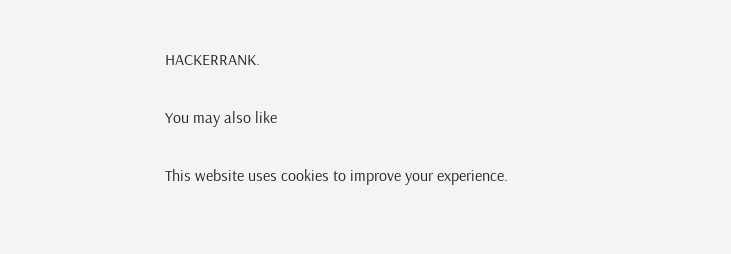HACKERRANK.

You may also like

This website uses cookies to improve your experience.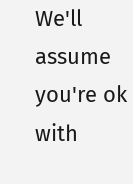We'll assume you're ok with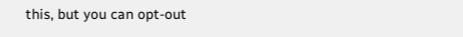this, but you can opt-out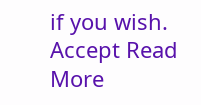if you wish. Accept Read More